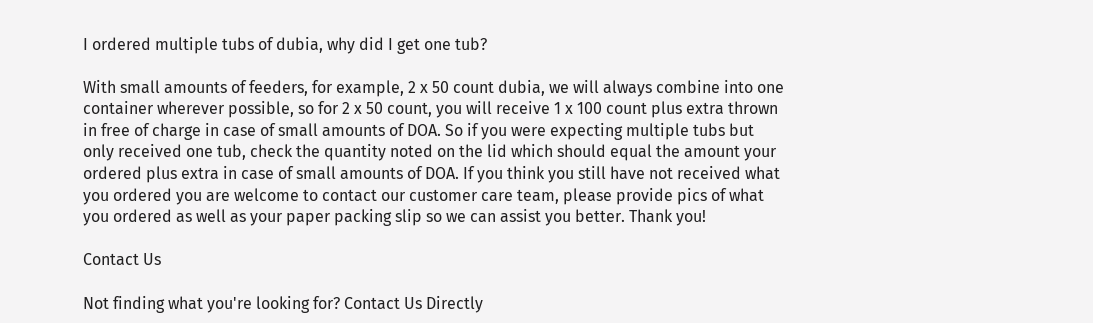I ordered multiple tubs of dubia, why did I get one tub?

With small amounts of feeders, for example, 2 x 50 count dubia, we will always combine into one container wherever possible, so for 2 x 50 count, you will receive 1 x 100 count plus extra thrown in free of charge in case of small amounts of DOA. So if you were expecting multiple tubs but only received one tub, check the quantity noted on the lid which should equal the amount your ordered plus extra in case of small amounts of DOA. If you think you still have not received what you ordered you are welcome to contact our customer care team, please provide pics of what you ordered as well as your paper packing slip so we can assist you better. Thank you!

Contact Us

Not finding what you're looking for? Contact Us Directly